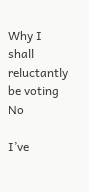Why I shall reluctantly be voting No

I’ve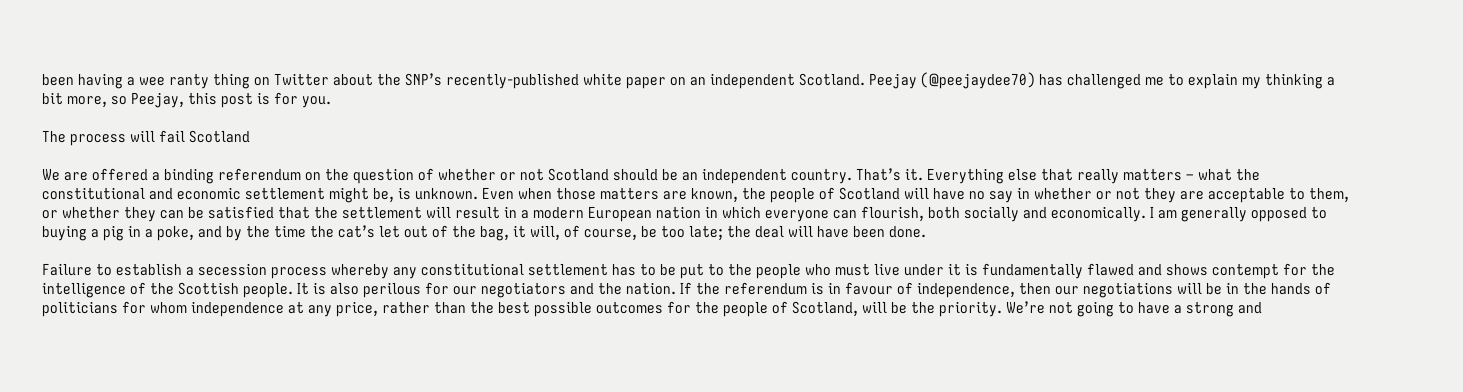been having a wee ranty thing on Twitter about the SNP’s recently-published white paper on an independent Scotland. Peejay (@peejaydee70) has challenged me to explain my thinking a bit more, so Peejay, this post is for you.

The process will fail Scotland

We are offered a binding referendum on the question of whether or not Scotland should be an independent country. That’s it. Everything else that really matters – what the constitutional and economic settlement might be, is unknown. Even when those matters are known, the people of Scotland will have no say in whether or not they are acceptable to them, or whether they can be satisfied that the settlement will result in a modern European nation in which everyone can flourish, both socially and economically. I am generally opposed to buying a pig in a poke, and by the time the cat’s let out of the bag, it will, of course, be too late; the deal will have been done.

Failure to establish a secession process whereby any constitutional settlement has to be put to the people who must live under it is fundamentally flawed and shows contempt for the intelligence of the Scottish people. It is also perilous for our negotiators and the nation. If the referendum is in favour of independence, then our negotiations will be in the hands of politicians for whom independence at any price, rather than the best possible outcomes for the people of Scotland, will be the priority. We’re not going to have a strong and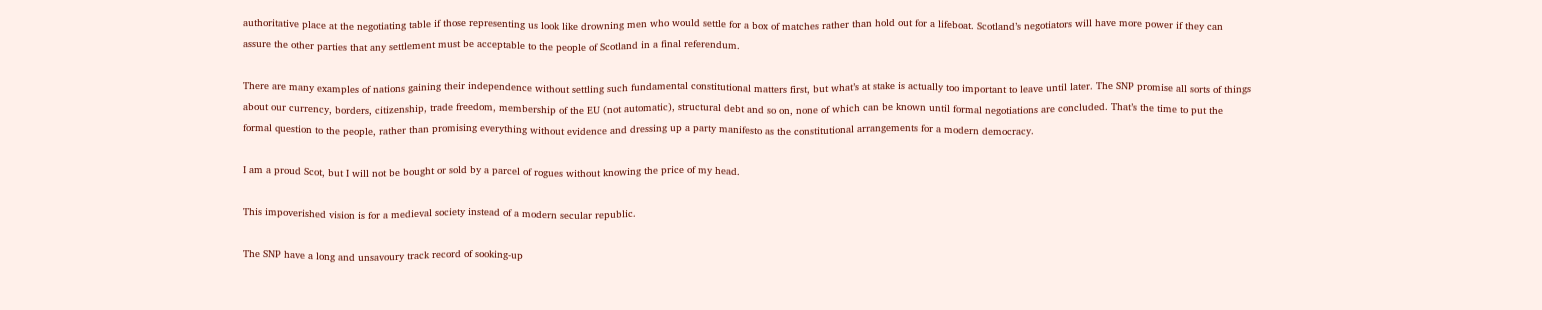authoritative place at the negotiating table if those representing us look like drowning men who would settle for a box of matches rather than hold out for a lifeboat. Scotland’s negotiators will have more power if they can assure the other parties that any settlement must be acceptable to the people of Scotland in a final referendum.

There are many examples of nations gaining their independence without settling such fundamental constitutional matters first, but what’s at stake is actually too important to leave until later. The SNP promise all sorts of things about our currency, borders, citizenship, trade freedom, membership of the EU (not automatic), structural debt and so on, none of which can be known until formal negotiations are concluded. That’s the time to put the formal question to the people, rather than promising everything without evidence and dressing up a party manifesto as the constitutional arrangements for a modern democracy.

I am a proud Scot, but I will not be bought or sold by a parcel of rogues without knowing the price of my head.

This impoverished vision is for a medieval society instead of a modern secular republic.

The SNP have a long and unsavoury track record of sooking-up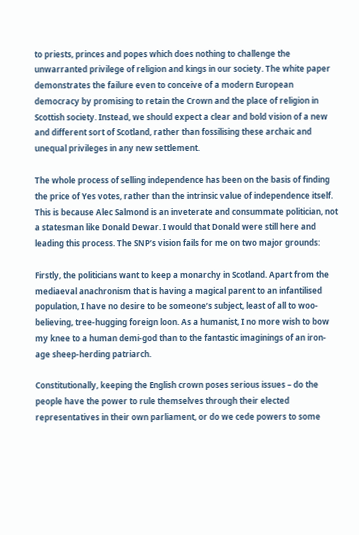to priests, princes and popes which does nothing to challenge the unwarranted privilege of religion and kings in our society. The white paper demonstrates the failure even to conceive of a modern European democracy by promising to retain the Crown and the place of religion in Scottish society. Instead, we should expect a clear and bold vision of a new and different sort of Scotland, rather than fossilising these archaic and unequal privileges in any new settlement.

The whole process of selling independence has been on the basis of finding the price of Yes votes, rather than the intrinsic value of independence itself. This is because Alec Salmond is an inveterate and consummate politician, not a statesman like Donald Dewar. I would that Donald were still here and leading this process. The SNP’s vision fails for me on two major grounds:

Firstly, the politicians want to keep a monarchy in Scotland. Apart from the mediaeval anachronism that is having a magical parent to an infantilised population, I have no desire to be someone’s subject, least of all to woo-believing, tree-hugging foreign loon. As a humanist, I no more wish to bow my knee to a human demi-god than to the fantastic imaginings of an iron-age sheep-herding patriarch.

Constitutionally, keeping the English crown poses serious issues – do the people have the power to rule themselves through their elected representatives in their own parliament, or do we cede powers to some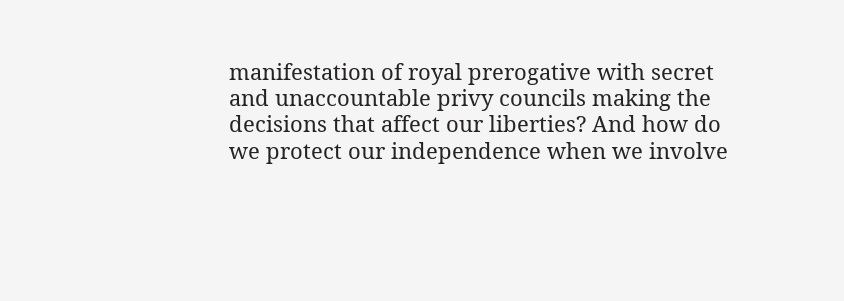manifestation of royal prerogative with secret and unaccountable privy councils making the decisions that affect our liberties? And how do we protect our independence when we involve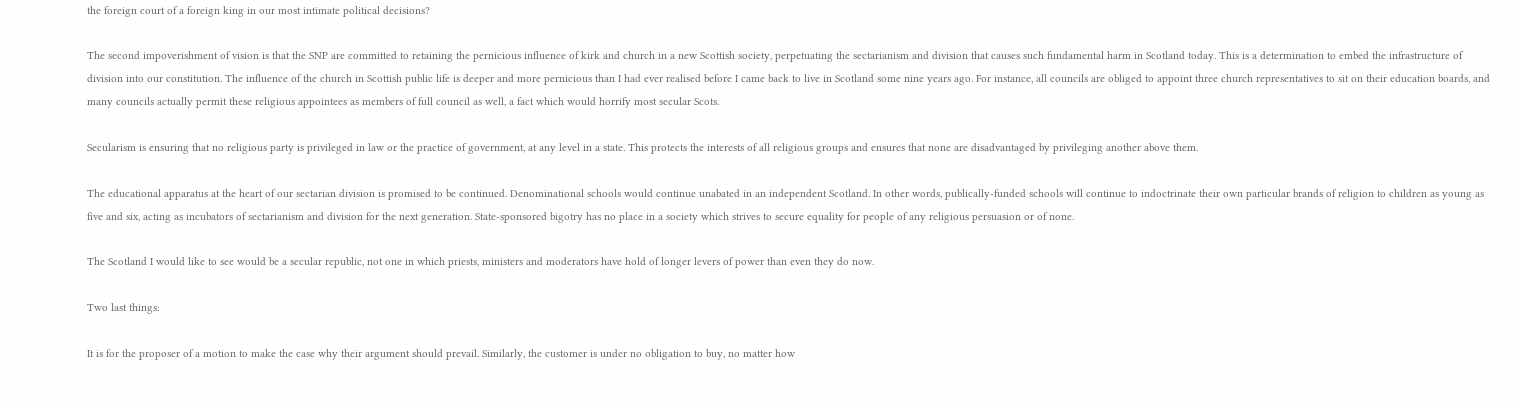the foreign court of a foreign king in our most intimate political decisions?

The second impoverishment of vision is that the SNP are committed to retaining the pernicious influence of kirk and church in a new Scottish society, perpetuating the sectarianism and division that causes such fundamental harm in Scotland today. This is a determination to embed the infrastructure of division into our constitution. The influence of the church in Scottish public life is deeper and more pernicious than I had ever realised before I came back to live in Scotland some nine years ago. For instance, all councils are obliged to appoint three church representatives to sit on their education boards, and many councils actually permit these religious appointees as members of full council as well, a fact which would horrify most secular Scots.

Secularism is ensuring that no religious party is privileged in law or the practice of government, at any level in a state. This protects the interests of all religious groups and ensures that none are disadvantaged by privileging another above them.

The educational apparatus at the heart of our sectarian division is promised to be continued. Denominational schools would continue unabated in an independent Scotland. In other words, publically-funded schools will continue to indoctrinate their own particular brands of religion to children as young as five and six, acting as incubators of sectarianism and division for the next generation. State-sponsored bigotry has no place in a society which strives to secure equality for people of any religious persuasion or of none.

The Scotland I would like to see would be a secular republic, not one in which priests, ministers and moderators have hold of longer levers of power than even they do now.

Two last things:

It is for the proposer of a motion to make the case why their argument should prevail. Similarly, the customer is under no obligation to buy, no matter how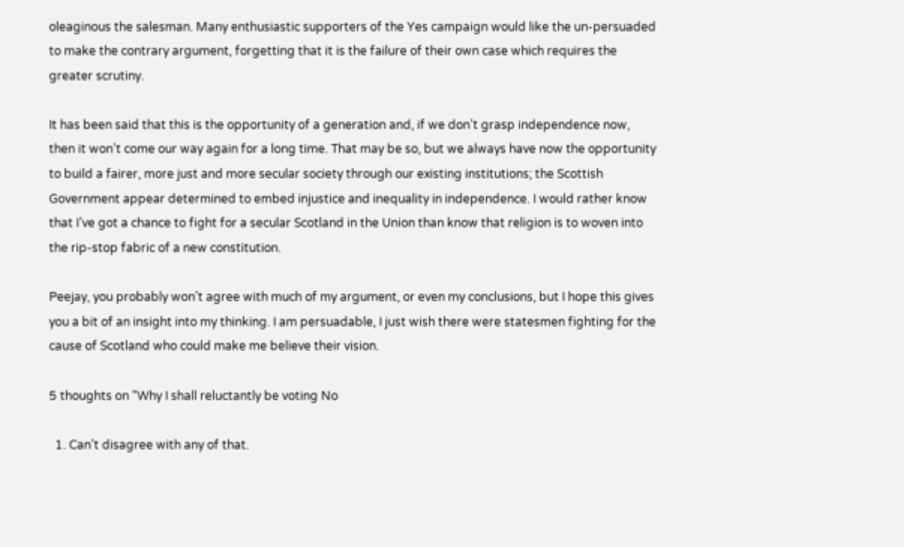oleaginous the salesman. Many enthusiastic supporters of the Yes campaign would like the un-persuaded to make the contrary argument, forgetting that it is the failure of their own case which requires the greater scrutiny.

It has been said that this is the opportunity of a generation and, if we don’t grasp independence now, then it won’t come our way again for a long time. That may be so, but we always have now the opportunity to build a fairer, more just and more secular society through our existing institutions; the Scottish Government appear determined to embed injustice and inequality in independence. I would rather know that I’ve got a chance to fight for a secular Scotland in the Union than know that religion is to woven into the rip-stop fabric of a new constitution.

Peejay, you probably won’t agree with much of my argument, or even my conclusions, but I hope this gives you a bit of an insight into my thinking. I am persuadable, I just wish there were statesmen fighting for the cause of Scotland who could make me believe their vision.

5 thoughts on “Why I shall reluctantly be voting No

  1. Can’t disagree with any of that.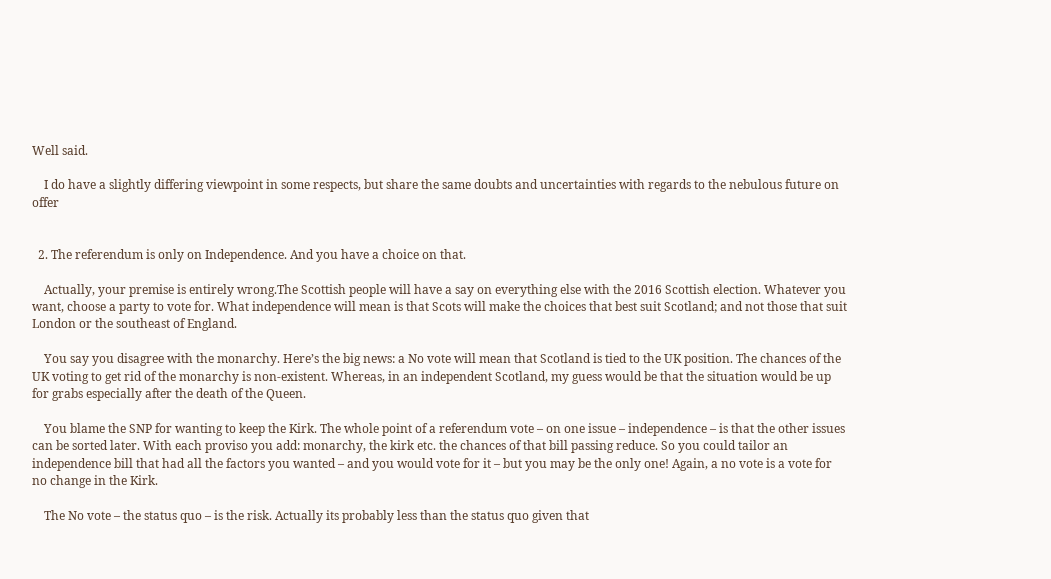Well said.

    I do have a slightly differing viewpoint in some respects, but share the same doubts and uncertainties with regards to the nebulous future on offer


  2. The referendum is only on Independence. And you have a choice on that.

    Actually, your premise is entirely wrong.The Scottish people will have a say on everything else with the 2016 Scottish election. Whatever you want, choose a party to vote for. What independence will mean is that Scots will make the choices that best suit Scotland; and not those that suit London or the southeast of England.

    You say you disagree with the monarchy. Here’s the big news: a No vote will mean that Scotland is tied to the UK position. The chances of the UK voting to get rid of the monarchy is non-existent. Whereas, in an independent Scotland, my guess would be that the situation would be up for grabs especially after the death of the Queen.

    You blame the SNP for wanting to keep the Kirk. The whole point of a referendum vote – on one issue – independence – is that the other issues can be sorted later. With each proviso you add: monarchy, the kirk etc. the chances of that bill passing reduce. So you could tailor an independence bill that had all the factors you wanted – and you would vote for it – but you may be the only one! Again, a no vote is a vote for no change in the Kirk.

    The No vote – the status quo – is the risk. Actually its probably less than the status quo given that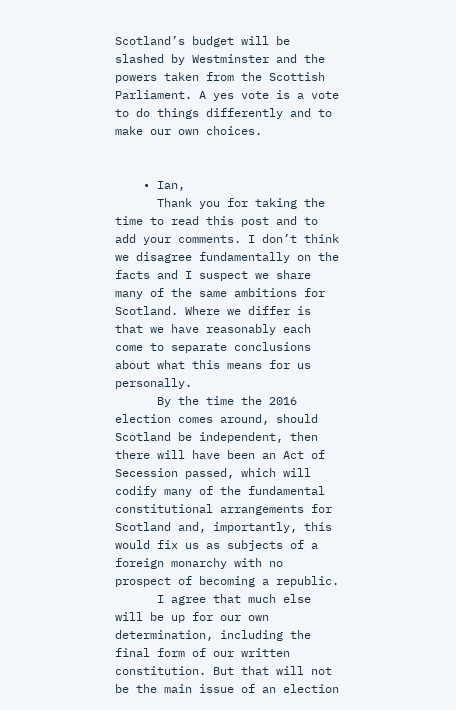Scotland’s budget will be slashed by Westminster and the powers taken from the Scottish Parliament. A yes vote is a vote to do things differently and to make our own choices.


    • Ian,
      Thank you for taking the time to read this post and to add your comments. I don’t think we disagree fundamentally on the facts and I suspect we share many of the same ambitions for Scotland. Where we differ is that we have reasonably each come to separate conclusions about what this means for us personally.
      By the time the 2016 election comes around, should Scotland be independent, then there will have been an Act of Secession passed, which will codify many of the fundamental constitutional arrangements for Scotland and, importantly, this would fix us as subjects of a foreign monarchy with no prospect of becoming a republic.
      I agree that much else will be up for our own determination, including the final form of our written constitution. But that will not be the main issue of an election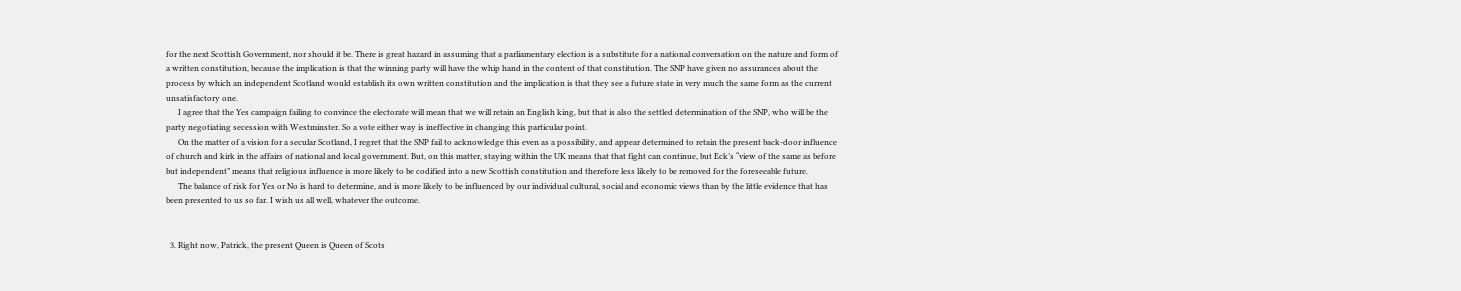for the next Scottish Government, nor should it be. There is great hazard in assuming that a parliamentary election is a substitute for a national conversation on the nature and form of a written constitution, because the implication is that the winning party will have the whip hand in the content of that constitution. The SNP have given no assurances about the process by which an independent Scotland would establish its own written constitution and the implication is that they see a future state in very much the same form as the current unsatisfactory one.
      I agree that the Yes campaign failing to convince the electorate will mean that we will retain an English king, but that is also the settled determination of the SNP, who will be the party negotiating secession with Westminster. So a vote either way is ineffective in changing this particular point.
      On the matter of a vision for a secular Scotland, I regret that the SNP fail to acknowledge this even as a possibility, and appear determined to retain the present back-door influence of church and kirk in the affairs of national and local government. But, on this matter, staying within the UK means that that fight can continue, but Eck’s “view of the same as before but independent” means that religious influence is more likely to be codified into a new Scottish constitution and therefore less likely to be removed for the foreseeable future.
      The balance of risk for Yes or No is hard to determine, and is more likely to be influenced by our individual cultural, social and economic views than by the little evidence that has been presented to us so far. I wish us all well, whatever the outcome.


  3. Right now, Patrick, the present Queen is Queen of Scots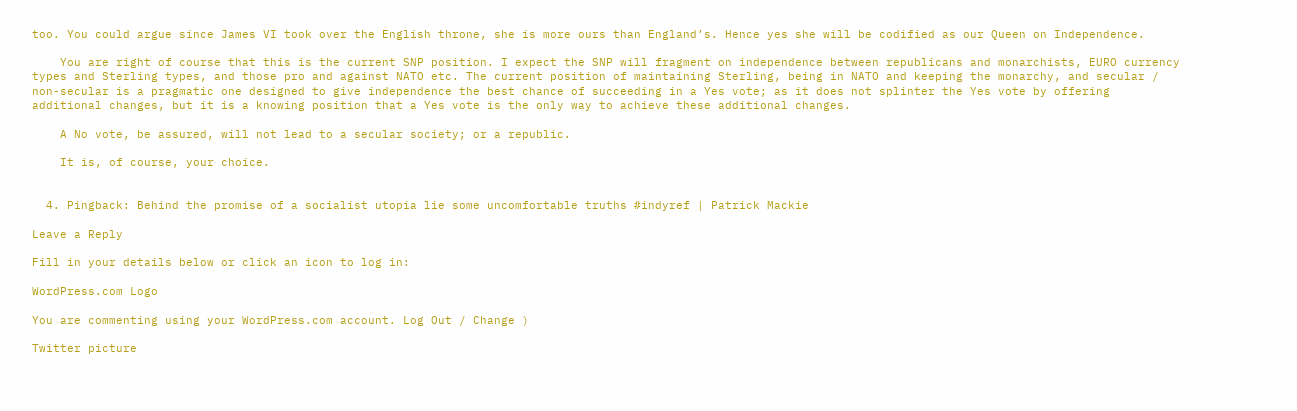too. You could argue since James VI took over the English throne, she is more ours than England’s. Hence yes she will be codified as our Queen on Independence.

    You are right of course that this is the current SNP position. I expect the SNP will fragment on independence between republicans and monarchists, EURO currency types and Sterling types, and those pro and against NATO etc. The current position of maintaining Sterling, being in NATO and keeping the monarchy, and secular / non-secular is a pragmatic one designed to give independence the best chance of succeeding in a Yes vote; as it does not splinter the Yes vote by offering additional changes, but it is a knowing position that a Yes vote is the only way to achieve these additional changes.

    A No vote, be assured, will not lead to a secular society; or a republic.

    It is, of course, your choice.


  4. Pingback: Behind the promise of a socialist utopia lie some uncomfortable truths #indyref | Patrick Mackie

Leave a Reply

Fill in your details below or click an icon to log in:

WordPress.com Logo

You are commenting using your WordPress.com account. Log Out / Change )

Twitter picture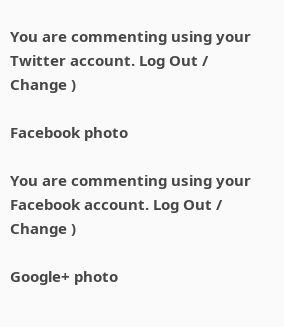You are commenting using your Twitter account. Log Out / Change )

Facebook photo

You are commenting using your Facebook account. Log Out / Change )

Google+ photo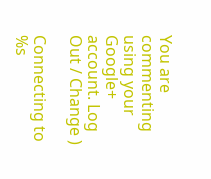You are commenting using your Google+ account. Log Out / Change )

Connecting to %s